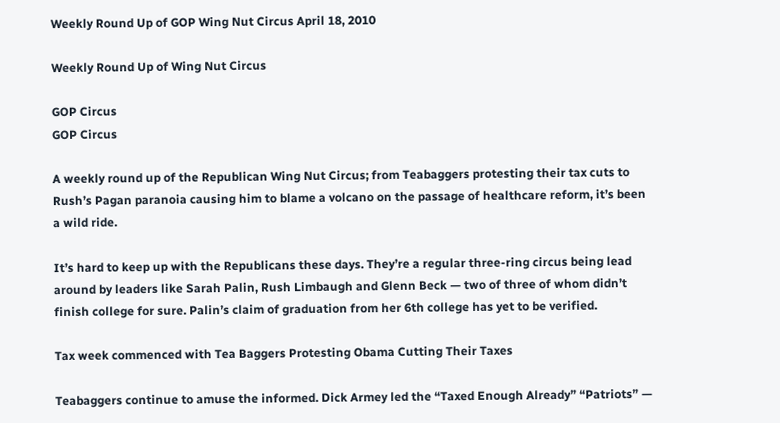Weekly Round Up of GOP Wing Nut Circus April 18, 2010

Weekly Round Up of Wing Nut Circus

GOP Circus
GOP Circus

A weekly round up of the Republican Wing Nut Circus; from Teabaggers protesting their tax cuts to Rush’s Pagan paranoia causing him to blame a volcano on the passage of healthcare reform, it’s been a wild ride.

It’s hard to keep up with the Republicans these days. They’re a regular three-ring circus being lead around by leaders like Sarah Palin, Rush Limbaugh and Glenn Beck — two of three of whom didn’t finish college for sure. Palin’s claim of graduation from her 6th college has yet to be verified.

Tax week commenced with Tea Baggers Protesting Obama Cutting Their Taxes

Teabaggers continue to amuse the informed. Dick Armey led the “Taxed Enough Already” “Patriots” —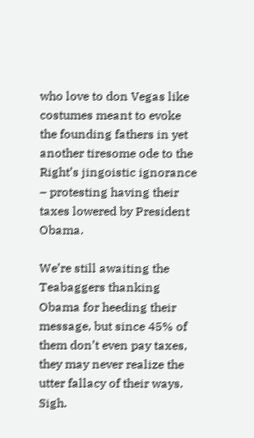who love to don Vegas like costumes meant to evoke the founding fathers in yet another tiresome ode to the Right’s jingoistic ignorance – protesting having their taxes lowered by President Obama.

We’re still awaiting the Teabaggers thanking Obama for heeding their message, but since 45% of them don’t even pay taxes, they may never realize the utter fallacy of their ways. Sigh.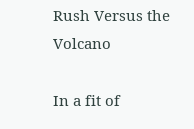Rush Versus the Volcano

In a fit of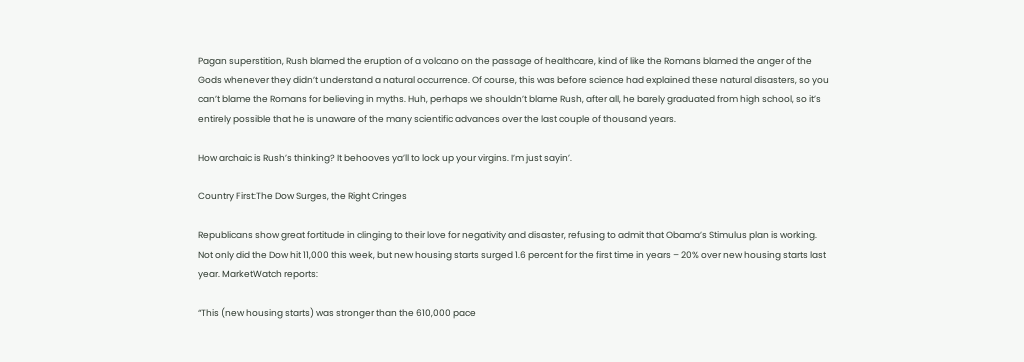Pagan superstition, Rush blamed the eruption of a volcano on the passage of healthcare, kind of like the Romans blamed the anger of the Gods whenever they didn’t understand a natural occurrence. Of course, this was before science had explained these natural disasters, so you can’t blame the Romans for believing in myths. Huh, perhaps we shouldn’t blame Rush, after all, he barely graduated from high school, so it’s entirely possible that he is unaware of the many scientific advances over the last couple of thousand years.

How archaic is Rush’s thinking? It behooves ya’ll to lock up your virgins. I’m just sayin’.

Country First:The Dow Surges, the Right Cringes

Republicans show great fortitude in clinging to their love for negativity and disaster, refusing to admit that Obama’s Stimulus plan is working. Not only did the Dow hit 11,000 this week, but new housing starts surged 1.6 percent for the first time in years – 20% over new housing starts last year. MarketWatch reports:

“This (new housing starts) was stronger than the 610,000 pace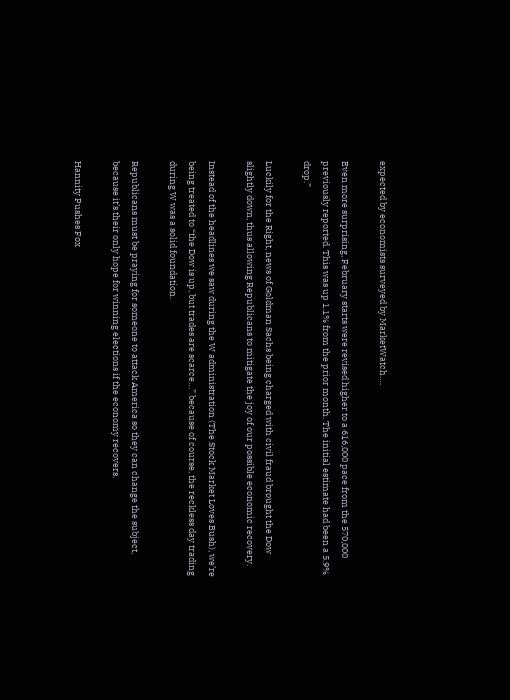expected by economists surveyed by MarketWatch….

Even more surprising, February starts were revised higher to a 616,000 pace from the 570,000 previously reported. This was up 1.1% from the prior month. The initial estimate had been a 5.9% drop.”

Luckily for the Right, news of Goldman Sachs being charged with civil fraud brought the Dow slightly down, thus allowing Republicans to mitigate the joy of our possible economic recovery.

Instead of the headlines we saw during the W administration (The Stock Market Loves Bush), we’re being treated to “the Dow is up, but trades are scarce…” because of course, the reckless day trading during W was a solid foundation.

Republicans must be praying for someone to attack America so they can change the subject, because it’s their only hope for winning elections if the economy recovers.

Hannity Pushes Fox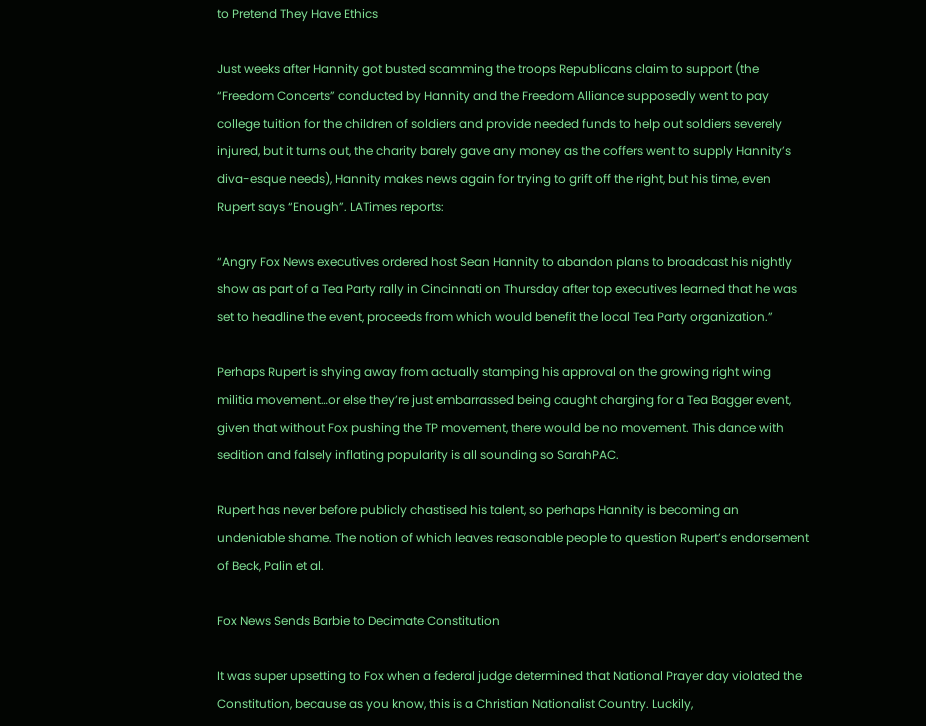to Pretend They Have Ethics

Just weeks after Hannity got busted scamming the troops Republicans claim to support (the “Freedom Concerts” conducted by Hannity and the Freedom Alliance supposedly went to pay college tuition for the children of soldiers and provide needed funds to help out soldiers severely injured, but it turns out, the charity barely gave any money as the coffers went to supply Hannity’s diva-esque needs), Hannity makes news again for trying to grift off the right, but his time, even Rupert says “Enough”. LATimes reports:

“Angry Fox News executives ordered host Sean Hannity to abandon plans to broadcast his nightly show as part of a Tea Party rally in Cincinnati on Thursday after top executives learned that he was set to headline the event, proceeds from which would benefit the local Tea Party organization.”

Perhaps Rupert is shying away from actually stamping his approval on the growing right wing militia movement…or else they’re just embarrassed being caught charging for a Tea Bagger event, given that without Fox pushing the TP movement, there would be no movement. This dance with sedition and falsely inflating popularity is all sounding so SarahPAC.

Rupert has never before publicly chastised his talent, so perhaps Hannity is becoming an undeniable shame. The notion of which leaves reasonable people to question Rupert’s endorsement of Beck, Palin et al.

Fox News Sends Barbie to Decimate Constitution

It was super upsetting to Fox when a federal judge determined that National Prayer day violated the Constitution, because as you know, this is a Christian Nationalist Country. Luckily,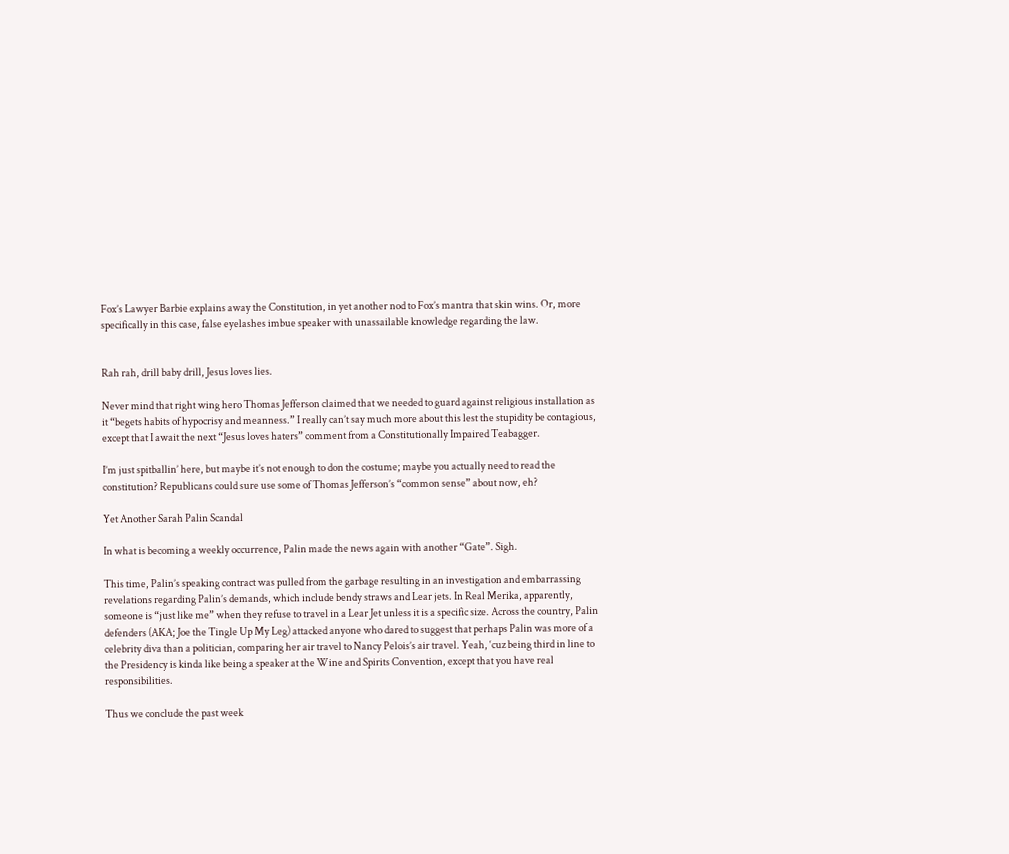Fox’s Lawyer Barbie explains away the Constitution, in yet another nod to Fox’s mantra that skin wins. Or, more specifically in this case, false eyelashes imbue speaker with unassailable knowledge regarding the law.


Rah rah, drill baby drill, Jesus loves lies.

Never mind that right wing hero Thomas Jefferson claimed that we needed to guard against religious installation as it “begets habits of hypocrisy and meanness.” I really can’t say much more about this lest the stupidity be contagious, except that I await the next “Jesus loves haters” comment from a Constitutionally Impaired Teabagger.

I’m just spitballin’ here, but maybe it’s not enough to don the costume; maybe you actually need to read the constitution? Republicans could sure use some of Thomas Jefferson’s “common sense” about now, eh?

Yet Another Sarah Palin Scandal

In what is becoming a weekly occurrence, Palin made the news again with another “Gate”. Sigh.

This time, Palin’s speaking contract was pulled from the garbage resulting in an investigation and embarrassing revelations regarding Palin’s demands, which include bendy straws and Lear jets. In Real Merika, apparently, someone is “just like me” when they refuse to travel in a Lear Jet unless it is a specific size. Across the country, Palin defenders (AKA; Joe the Tingle Up My Leg) attacked anyone who dared to suggest that perhaps Palin was more of a celebrity diva than a politician, comparing her air travel to Nancy Pelois’s air travel. Yeah, ‘cuz being third in line to the Presidency is kinda like being a speaker at the Wine and Spirits Convention, except that you have real responsibilities.

Thus we conclude the past week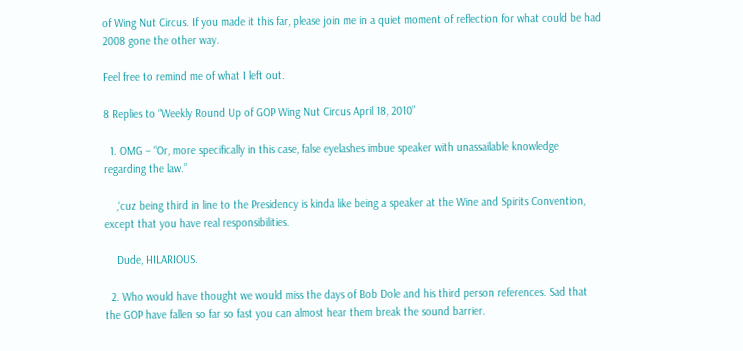of Wing Nut Circus. If you made it this far, please join me in a quiet moment of reflection for what could be had 2008 gone the other way.

Feel free to remind me of what I left out.

8 Replies to “Weekly Round Up of GOP Wing Nut Circus April 18, 2010”

  1. OMG – “Or, more specifically in this case, false eyelashes imbue speaker with unassailable knowledge regarding the law.”

    ,‘cuz being third in line to the Presidency is kinda like being a speaker at the Wine and Spirits Convention, except that you have real responsibilities.

    Dude, HILARIOUS.

  2. Who would have thought we would miss the days of Bob Dole and his third person references. Sad that the GOP have fallen so far so fast you can almost hear them break the sound barrier.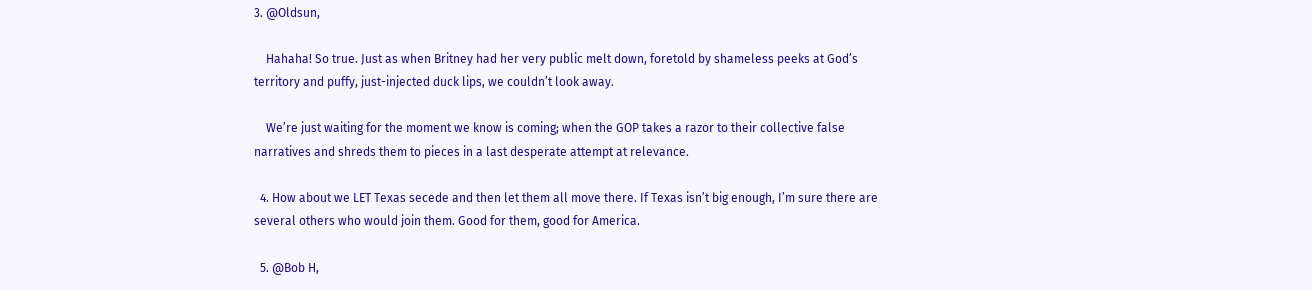3. @Oldsun,

    Hahaha! So true. Just as when Britney had her very public melt down, foretold by shameless peeks at God’s territory and puffy, just-injected duck lips, we couldn’t look away.

    We’re just waiting for the moment we know is coming; when the GOP takes a razor to their collective false narratives and shreds them to pieces in a last desperate attempt at relevance.

  4. How about we LET Texas secede and then let them all move there. If Texas isn’t big enough, I’m sure there are several others who would join them. Good for them, good for America.

  5. @Bob H,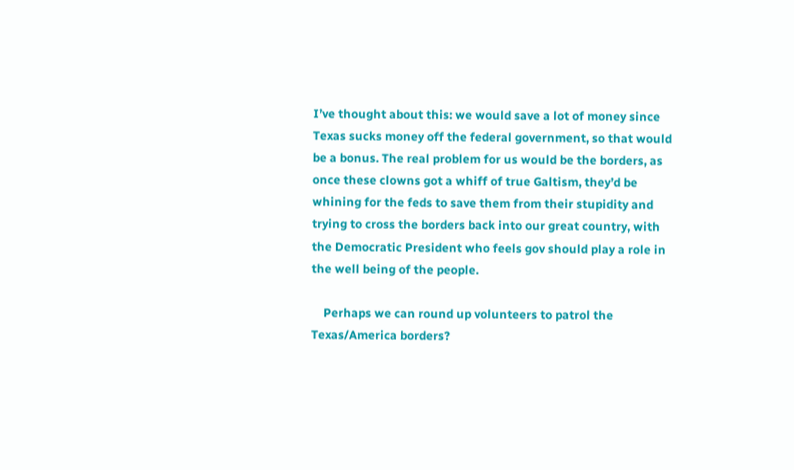I’ve thought about this: we would save a lot of money since Texas sucks money off the federal government, so that would be a bonus. The real problem for us would be the borders, as once these clowns got a whiff of true Galtism, they’d be whining for the feds to save them from their stupidity and trying to cross the borders back into our great country, with the Democratic President who feels gov should play a role in the well being of the people.

    Perhaps we can round up volunteers to patrol the Texas/America borders?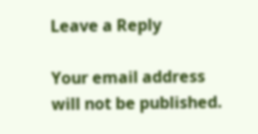Leave a Reply

Your email address will not be published.